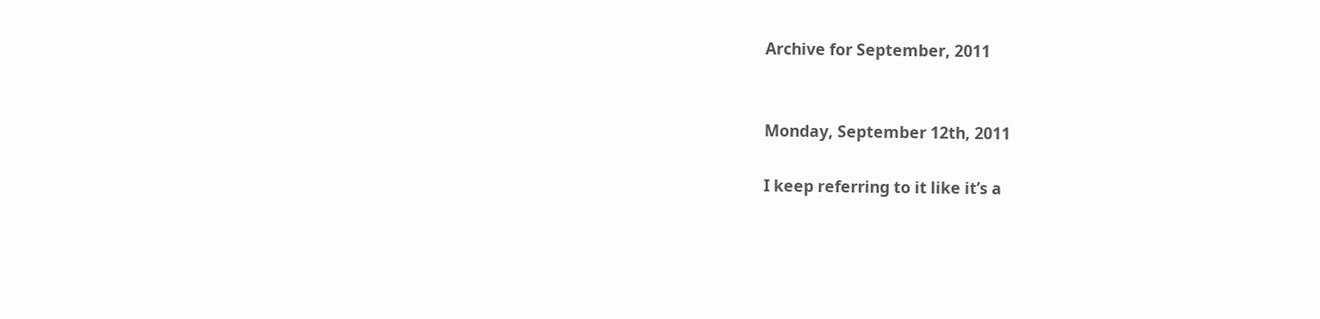Archive for September, 2011


Monday, September 12th, 2011

I keep referring to it like it’s a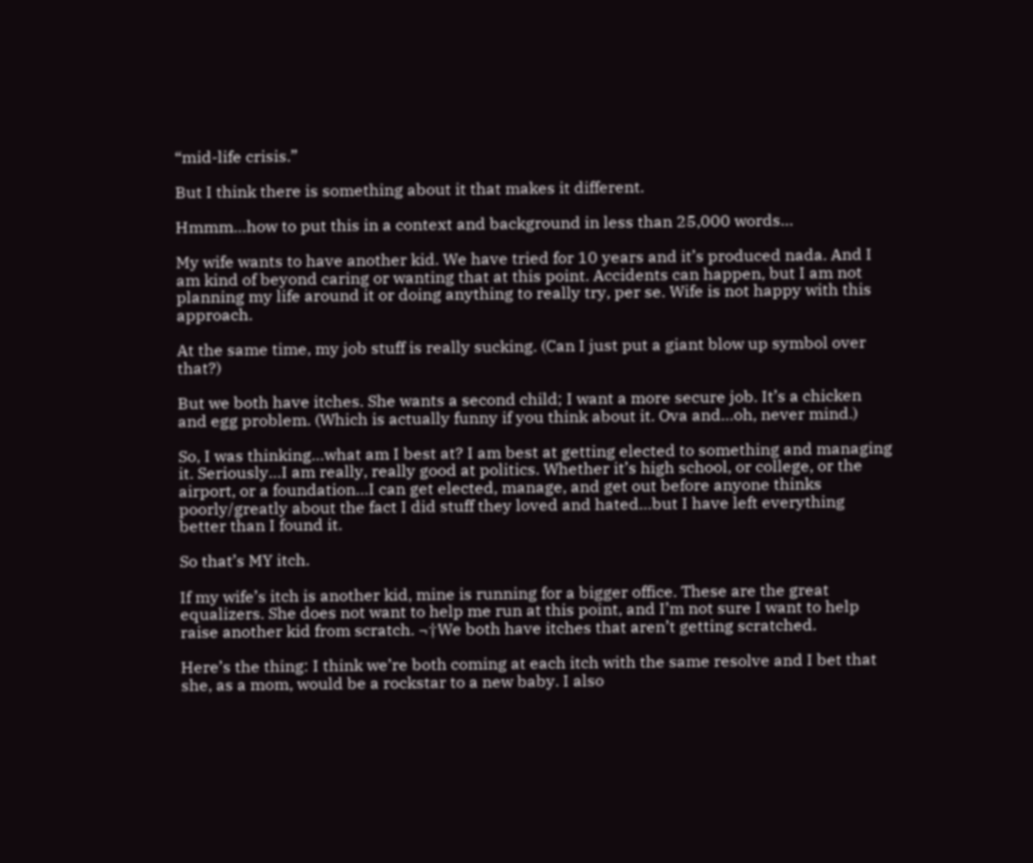“mid-life crisis.”

But I think there is something about it that makes it different.

Hmmm…how to put this in a context and background in less than 25,000 words…

My wife wants to have another kid. We have tried for 10 years and it’s produced nada. And I am kind of beyond caring or wanting that at this point. Accidents can happen, but I am not planning my life around it or doing anything to really try, per se. Wife is not happy with this approach.

At the same time, my job stuff is really sucking. (Can I just put a giant blow up symbol over that?)

But we both have itches. She wants a second child; I want a more secure job. It’s a chicken and egg problem. (Which is actually funny if you think about it. Ova and…oh, never mind.)

So, I was thinking…what am I best at? I am best at getting elected to something and managing it. Seriously…I am really, really good at politics. Whether it’s high school, or college, or the airport, or a foundation…I can get elected, manage, and get out before anyone thinks poorly/greatly about the fact I did stuff they loved and hated…but I have left everything better than I found it.

So that’s MY itch.

If my wife’s itch is another kid, mine is running for a bigger office. These are the great equalizers. She does not want to help me run at this point, and I’m not sure I want to help raise another kid from scratch. ¬†We both have itches that aren’t getting scratched.

Here’s the thing: I think we’re both coming at each itch with the same resolve and I bet that she, as a mom, would be a rockstar to a new baby. I also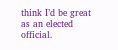think I’d be great as an elected official.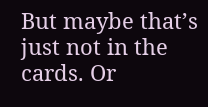But maybe that’s just not in the cards. Or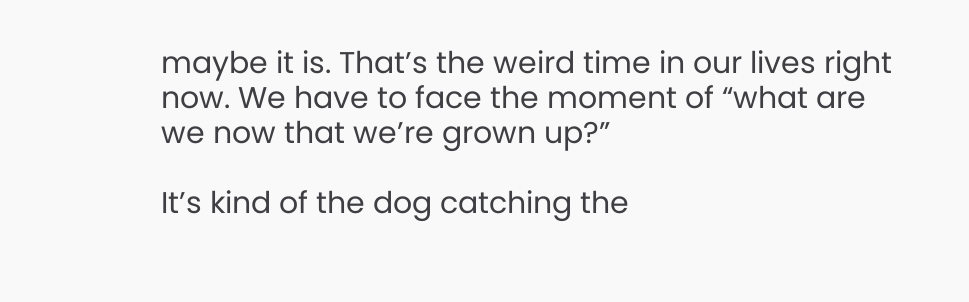maybe it is. That’s the weird time in our lives right now. We have to face the moment of “what are we now that we’re grown up?”

It’s kind of the dog catching the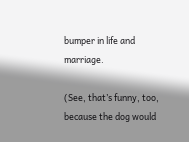bumper in life and marriage.

(See, that’s funny, too, because the dog would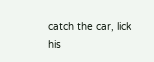catch the car, lick his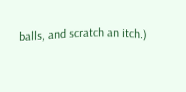balls, and scratch an itch.)